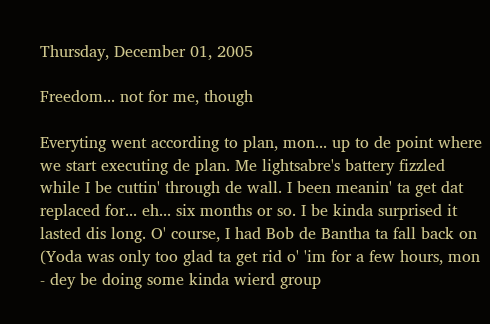Thursday, December 01, 2005

Freedom... not for me, though

Everyting went according to plan, mon... up to de point where we start executing de plan. Me lightsabre's battery fizzled while I be cuttin' through de wall. I been meanin' ta get dat replaced for... eh... six months or so. I be kinda surprised it lasted dis long. O' course, I had Bob de Bantha ta fall back on (Yoda was only too glad ta get rid o' 'im for a few hours, mon - dey be doing some kinda wierd group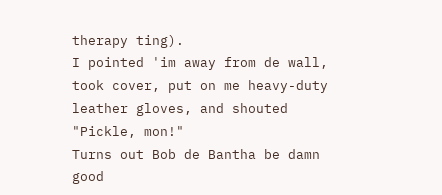therapy ting).
I pointed 'im away from de wall, took cover, put on me heavy-duty leather gloves, and shouted "Pickle, mon!"
Turns out Bob de Bantha be damn good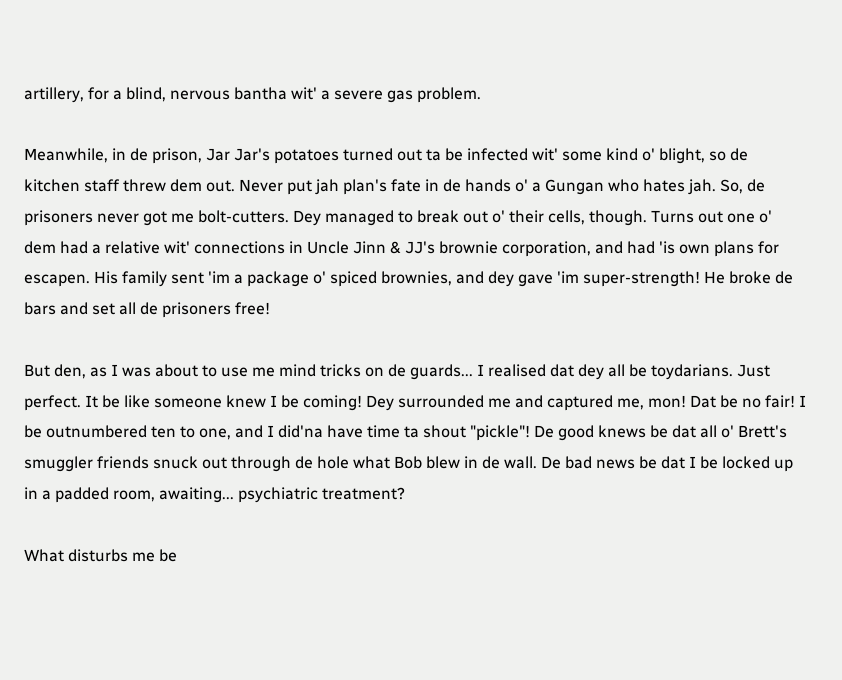artillery, for a blind, nervous bantha wit' a severe gas problem.

Meanwhile, in de prison, Jar Jar's potatoes turned out ta be infected wit' some kind o' blight, so de kitchen staff threw dem out. Never put jah plan's fate in de hands o' a Gungan who hates jah. So, de prisoners never got me bolt-cutters. Dey managed to break out o' their cells, though. Turns out one o' dem had a relative wit' connections in Uncle Jinn & JJ's brownie corporation, and had 'is own plans for escapen. His family sent 'im a package o' spiced brownies, and dey gave 'im super-strength! He broke de bars and set all de prisoners free!

But den, as I was about to use me mind tricks on de guards... I realised dat dey all be toydarians. Just perfect. It be like someone knew I be coming! Dey surrounded me and captured me, mon! Dat be no fair! I be outnumbered ten to one, and I did'na have time ta shout "pickle"! De good knews be dat all o' Brett's smuggler friends snuck out through de hole what Bob blew in de wall. De bad news be dat I be locked up in a padded room, awaiting... psychiatric treatment?

What disturbs me be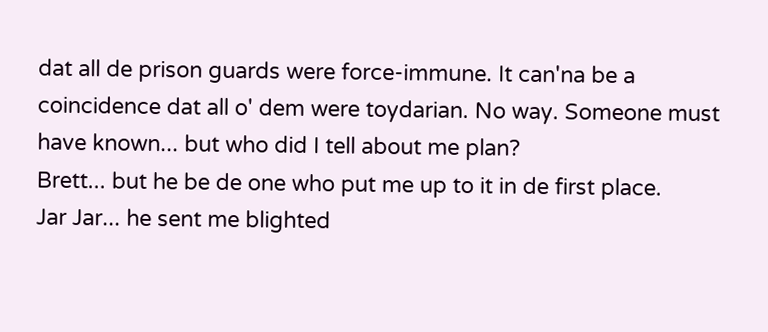dat all de prison guards were force-immune. It can'na be a coincidence dat all o' dem were toydarian. No way. Someone must have known... but who did I tell about me plan?
Brett... but he be de one who put me up to it in de first place.
Jar Jar... he sent me blighted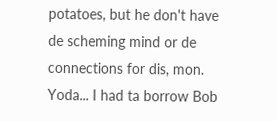potatoes, but he don't have de scheming mind or de connections for dis, mon.
Yoda... I had ta borrow Bob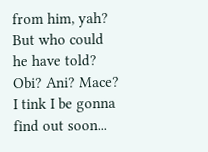from him, yah? But who could he have told? Obi? Ani? Mace?
I tink I be gonna find out soon...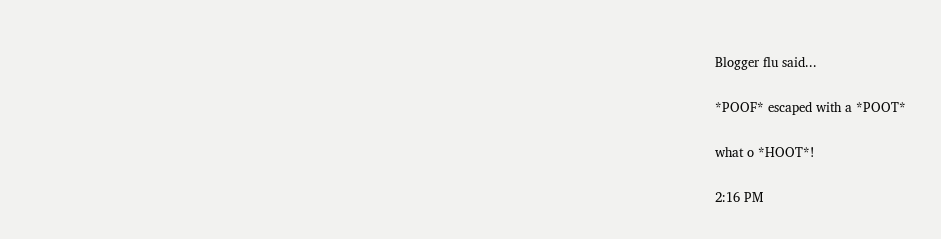Blogger flu said...

*POOF* escaped with a *POOT*

what o *HOOT*!

2:16 PM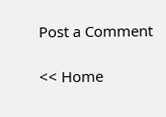Post a Comment

<< Home